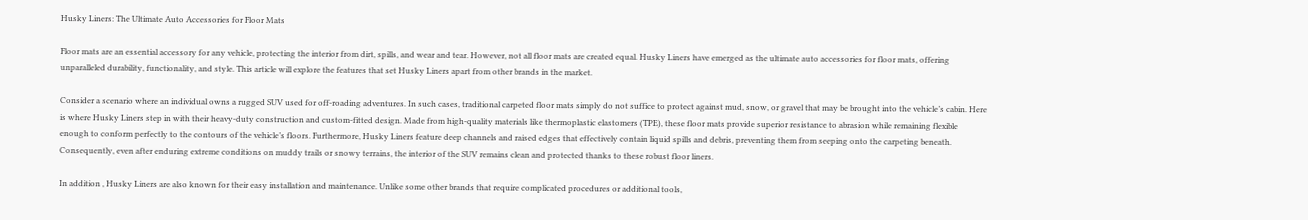Husky Liners: The Ultimate Auto Accessories for Floor Mats

Floor mats are an essential accessory for any vehicle, protecting the interior from dirt, spills, and wear and tear. However, not all floor mats are created equal. Husky Liners have emerged as the ultimate auto accessories for floor mats, offering unparalleled durability, functionality, and style. This article will explore the features that set Husky Liners apart from other brands in the market.

Consider a scenario where an individual owns a rugged SUV used for off-roading adventures. In such cases, traditional carpeted floor mats simply do not suffice to protect against mud, snow, or gravel that may be brought into the vehicle’s cabin. Here is where Husky Liners step in with their heavy-duty construction and custom-fitted design. Made from high-quality materials like thermoplastic elastomers (TPE), these floor mats provide superior resistance to abrasion while remaining flexible enough to conform perfectly to the contours of the vehicle’s floors. Furthermore, Husky Liners feature deep channels and raised edges that effectively contain liquid spills and debris, preventing them from seeping onto the carpeting beneath. Consequently, even after enduring extreme conditions on muddy trails or snowy terrains, the interior of the SUV remains clean and protected thanks to these robust floor liners.

In addition , Husky Liners are also known for their easy installation and maintenance. Unlike some other brands that require complicated procedures or additional tools,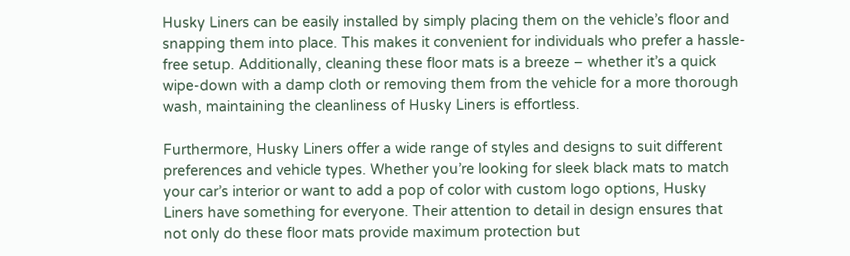Husky Liners can be easily installed by simply placing them on the vehicle’s floor and snapping them into place. This makes it convenient for individuals who prefer a hassle-free setup. Additionally, cleaning these floor mats is a breeze – whether it’s a quick wipe-down with a damp cloth or removing them from the vehicle for a more thorough wash, maintaining the cleanliness of Husky Liners is effortless.

Furthermore, Husky Liners offer a wide range of styles and designs to suit different preferences and vehicle types. Whether you’re looking for sleek black mats to match your car’s interior or want to add a pop of color with custom logo options, Husky Liners have something for everyone. Their attention to detail in design ensures that not only do these floor mats provide maximum protection but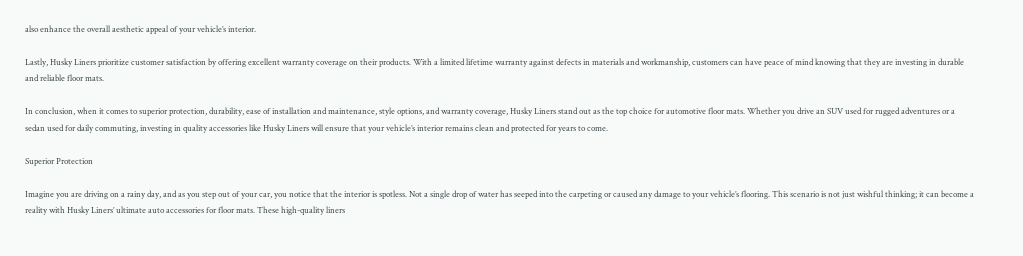also enhance the overall aesthetic appeal of your vehicle’s interior.

Lastly, Husky Liners prioritize customer satisfaction by offering excellent warranty coverage on their products. With a limited lifetime warranty against defects in materials and workmanship, customers can have peace of mind knowing that they are investing in durable and reliable floor mats.

In conclusion, when it comes to superior protection, durability, ease of installation and maintenance, style options, and warranty coverage, Husky Liners stand out as the top choice for automotive floor mats. Whether you drive an SUV used for rugged adventures or a sedan used for daily commuting, investing in quality accessories like Husky Liners will ensure that your vehicle’s interior remains clean and protected for years to come.

Superior Protection

Imagine you are driving on a rainy day, and as you step out of your car, you notice that the interior is spotless. Not a single drop of water has seeped into the carpeting or caused any damage to your vehicle’s flooring. This scenario is not just wishful thinking; it can become a reality with Husky Liners’ ultimate auto accessories for floor mats. These high-quality liners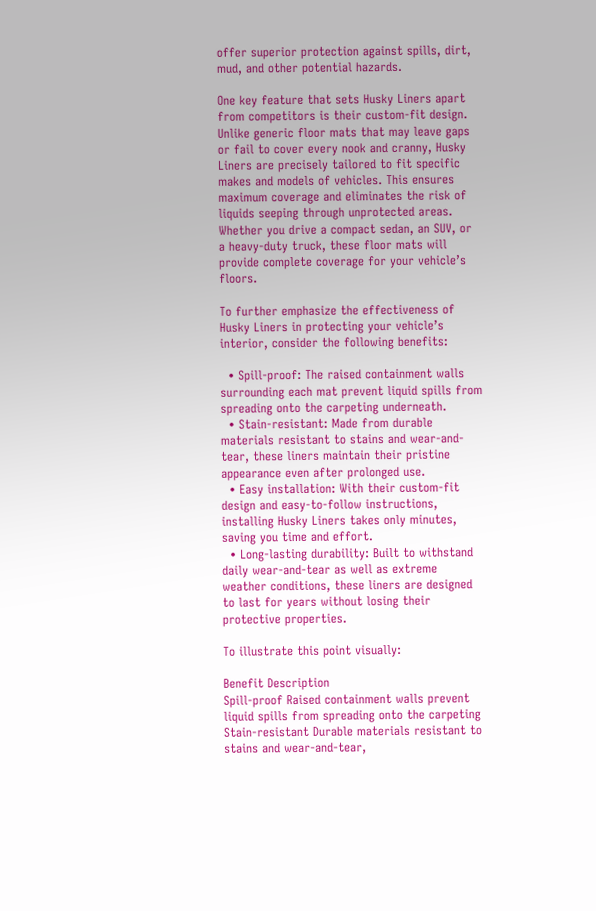offer superior protection against spills, dirt, mud, and other potential hazards.

One key feature that sets Husky Liners apart from competitors is their custom-fit design. Unlike generic floor mats that may leave gaps or fail to cover every nook and cranny, Husky Liners are precisely tailored to fit specific makes and models of vehicles. This ensures maximum coverage and eliminates the risk of liquids seeping through unprotected areas. Whether you drive a compact sedan, an SUV, or a heavy-duty truck, these floor mats will provide complete coverage for your vehicle’s floors.

To further emphasize the effectiveness of Husky Liners in protecting your vehicle’s interior, consider the following benefits:

  • Spill-proof: The raised containment walls surrounding each mat prevent liquid spills from spreading onto the carpeting underneath.
  • Stain-resistant: Made from durable materials resistant to stains and wear-and-tear, these liners maintain their pristine appearance even after prolonged use.
  • Easy installation: With their custom-fit design and easy-to-follow instructions, installing Husky Liners takes only minutes, saving you time and effort.
  • Long-lasting durability: Built to withstand daily wear-and-tear as well as extreme weather conditions, these liners are designed to last for years without losing their protective properties.

To illustrate this point visually:

Benefit Description
Spill-proof Raised containment walls prevent liquid spills from spreading onto the carpeting
Stain-resistant Durable materials resistant to stains and wear-and-tear,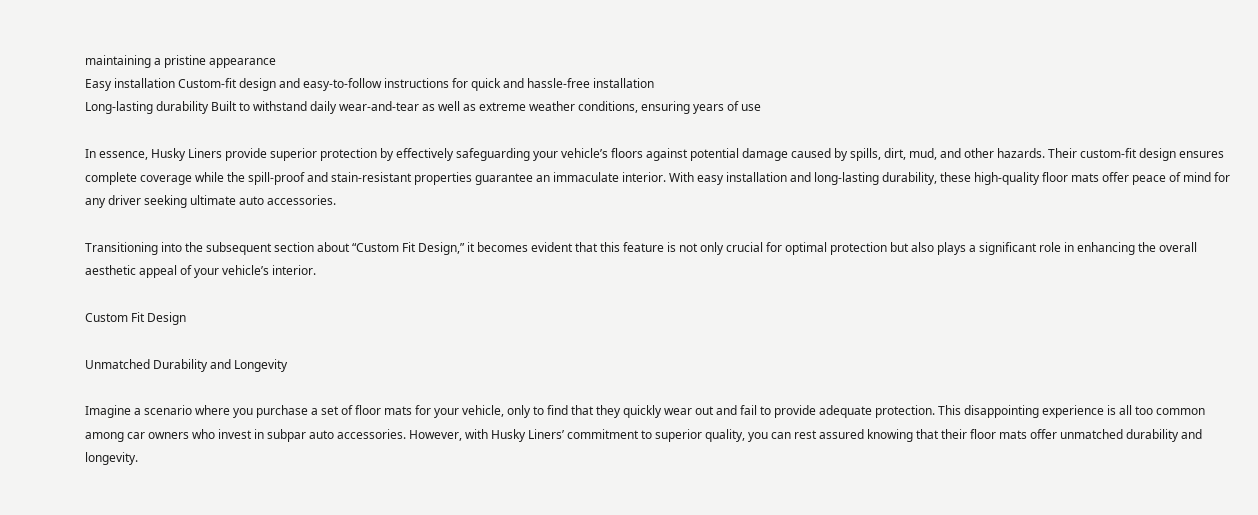maintaining a pristine appearance
Easy installation Custom-fit design and easy-to-follow instructions for quick and hassle-free installation
Long-lasting durability Built to withstand daily wear-and-tear as well as extreme weather conditions, ensuring years of use

In essence, Husky Liners provide superior protection by effectively safeguarding your vehicle’s floors against potential damage caused by spills, dirt, mud, and other hazards. Their custom-fit design ensures complete coverage while the spill-proof and stain-resistant properties guarantee an immaculate interior. With easy installation and long-lasting durability, these high-quality floor mats offer peace of mind for any driver seeking ultimate auto accessories.

Transitioning into the subsequent section about “Custom Fit Design,” it becomes evident that this feature is not only crucial for optimal protection but also plays a significant role in enhancing the overall aesthetic appeal of your vehicle’s interior.

Custom Fit Design

Unmatched Durability and Longevity

Imagine a scenario where you purchase a set of floor mats for your vehicle, only to find that they quickly wear out and fail to provide adequate protection. This disappointing experience is all too common among car owners who invest in subpar auto accessories. However, with Husky Liners’ commitment to superior quality, you can rest assured knowing that their floor mats offer unmatched durability and longevity.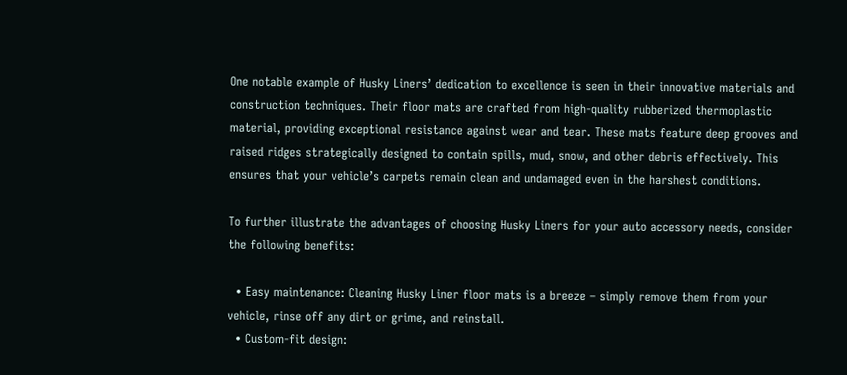One notable example of Husky Liners’ dedication to excellence is seen in their innovative materials and construction techniques. Their floor mats are crafted from high-quality rubberized thermoplastic material, providing exceptional resistance against wear and tear. These mats feature deep grooves and raised ridges strategically designed to contain spills, mud, snow, and other debris effectively. This ensures that your vehicle’s carpets remain clean and undamaged even in the harshest conditions.

To further illustrate the advantages of choosing Husky Liners for your auto accessory needs, consider the following benefits:

  • Easy maintenance: Cleaning Husky Liner floor mats is a breeze – simply remove them from your vehicle, rinse off any dirt or grime, and reinstall.
  • Custom-fit design: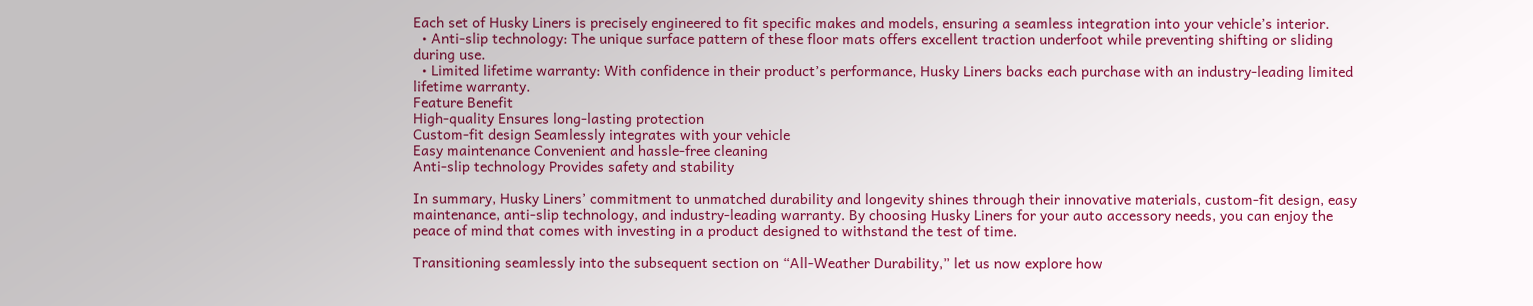Each set of Husky Liners is precisely engineered to fit specific makes and models, ensuring a seamless integration into your vehicle’s interior.
  • Anti-slip technology: The unique surface pattern of these floor mats offers excellent traction underfoot while preventing shifting or sliding during use.
  • Limited lifetime warranty: With confidence in their product’s performance, Husky Liners backs each purchase with an industry-leading limited lifetime warranty.
Feature Benefit
High-quality Ensures long-lasting protection
Custom-fit design Seamlessly integrates with your vehicle
Easy maintenance Convenient and hassle-free cleaning
Anti-slip technology Provides safety and stability

In summary, Husky Liners’ commitment to unmatched durability and longevity shines through their innovative materials, custom-fit design, easy maintenance, anti-slip technology, and industry-leading warranty. By choosing Husky Liners for your auto accessory needs, you can enjoy the peace of mind that comes with investing in a product designed to withstand the test of time.

Transitioning seamlessly into the subsequent section on “All-Weather Durability,” let us now explore how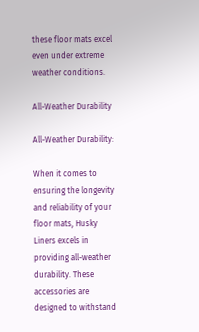these floor mats excel even under extreme weather conditions.

All-Weather Durability

All-Weather Durability:

When it comes to ensuring the longevity and reliability of your floor mats, Husky Liners excels in providing all-weather durability. These accessories are designed to withstand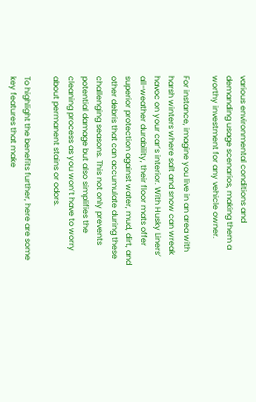various environmental conditions and demanding usage scenarios, making them a worthy investment for any vehicle owner.

For instance, imagine you live in an area with harsh winters where salt and snow can wreak havoc on your car’s interior. With Husky Liners’ all-weather durability, their floor mats offer superior protection against water, mud, dirt, and other debris that can accumulate during these challenging seasons. This not only prevents potential damage but also simplifies the cleaning process as you won’t have to worry about permanent stains or odors.

To highlight the benefits further, here are some key features that make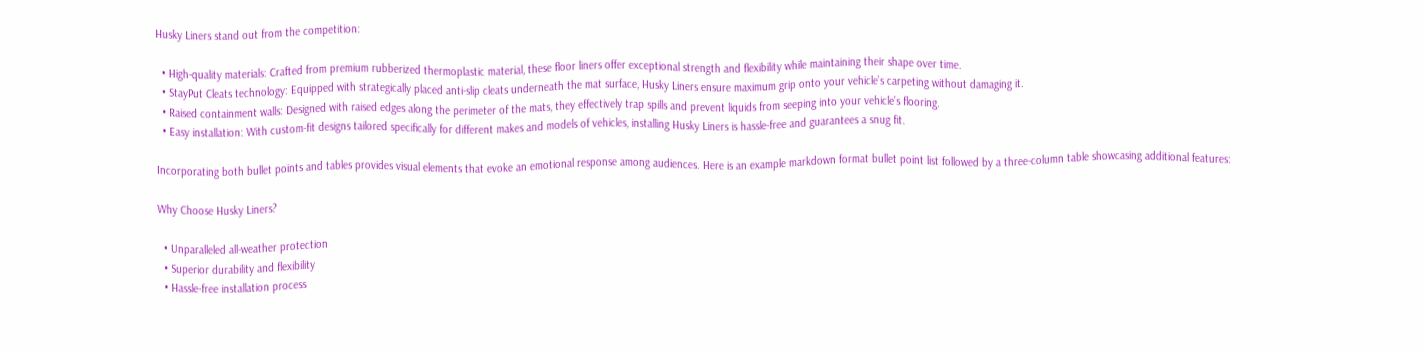Husky Liners stand out from the competition:

  • High-quality materials: Crafted from premium rubberized thermoplastic material, these floor liners offer exceptional strength and flexibility while maintaining their shape over time.
  • StayPut Cleats technology: Equipped with strategically placed anti-slip cleats underneath the mat surface, Husky Liners ensure maximum grip onto your vehicle’s carpeting without damaging it.
  • Raised containment walls: Designed with raised edges along the perimeter of the mats, they effectively trap spills and prevent liquids from seeping into your vehicle’s flooring.
  • Easy installation: With custom-fit designs tailored specifically for different makes and models of vehicles, installing Husky Liners is hassle-free and guarantees a snug fit.

Incorporating both bullet points and tables provides visual elements that evoke an emotional response among audiences. Here is an example markdown format bullet point list followed by a three-column table showcasing additional features:

Why Choose Husky Liners?

  • Unparalleled all-weather protection
  • Superior durability and flexibility
  • Hassle-free installation process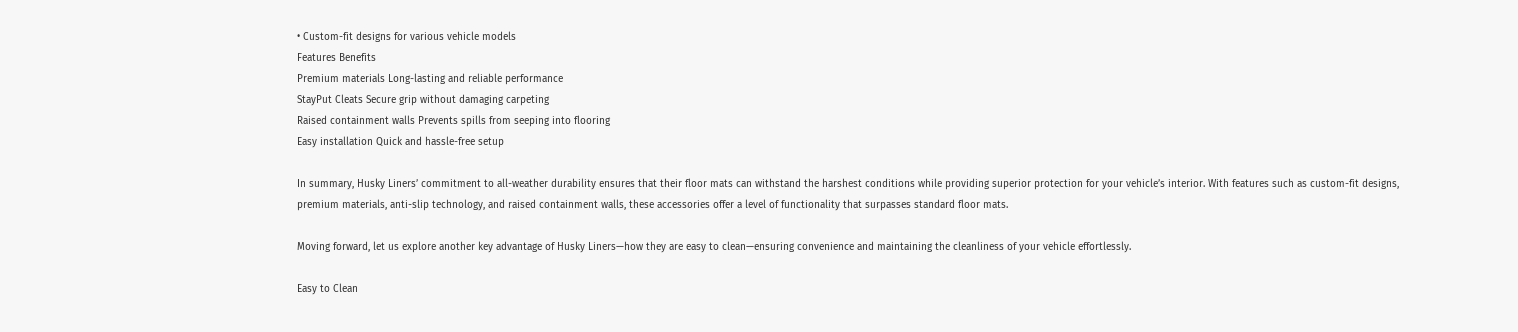• Custom-fit designs for various vehicle models
Features Benefits
Premium materials Long-lasting and reliable performance
StayPut Cleats Secure grip without damaging carpeting
Raised containment walls Prevents spills from seeping into flooring
Easy installation Quick and hassle-free setup

In summary, Husky Liners’ commitment to all-weather durability ensures that their floor mats can withstand the harshest conditions while providing superior protection for your vehicle’s interior. With features such as custom-fit designs, premium materials, anti-slip technology, and raised containment walls, these accessories offer a level of functionality that surpasses standard floor mats.

Moving forward, let us explore another key advantage of Husky Liners—how they are easy to clean—ensuring convenience and maintaining the cleanliness of your vehicle effortlessly.

Easy to Clean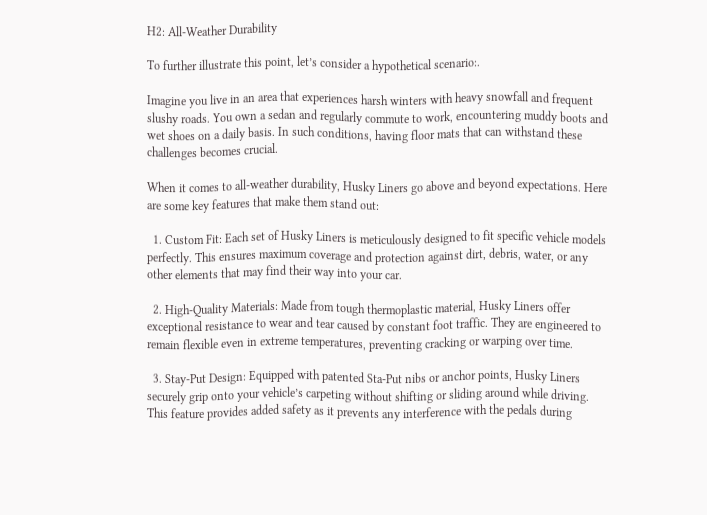H2: All-Weather Durability

To further illustrate this point, let’s consider a hypothetical scenario:.

Imagine you live in an area that experiences harsh winters with heavy snowfall and frequent slushy roads. You own a sedan and regularly commute to work, encountering muddy boots and wet shoes on a daily basis. In such conditions, having floor mats that can withstand these challenges becomes crucial.

When it comes to all-weather durability, Husky Liners go above and beyond expectations. Here are some key features that make them stand out:

  1. Custom Fit: Each set of Husky Liners is meticulously designed to fit specific vehicle models perfectly. This ensures maximum coverage and protection against dirt, debris, water, or any other elements that may find their way into your car.

  2. High-Quality Materials: Made from tough thermoplastic material, Husky Liners offer exceptional resistance to wear and tear caused by constant foot traffic. They are engineered to remain flexible even in extreme temperatures, preventing cracking or warping over time.

  3. Stay-Put Design: Equipped with patented Sta-Put nibs or anchor points, Husky Liners securely grip onto your vehicle’s carpeting without shifting or sliding around while driving. This feature provides added safety as it prevents any interference with the pedals during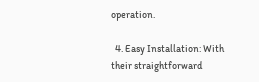operation.

  4. Easy Installation: With their straightforward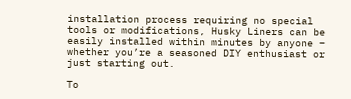installation process requiring no special tools or modifications, Husky Liners can be easily installed within minutes by anyone – whether you’re a seasoned DIY enthusiast or just starting out.

To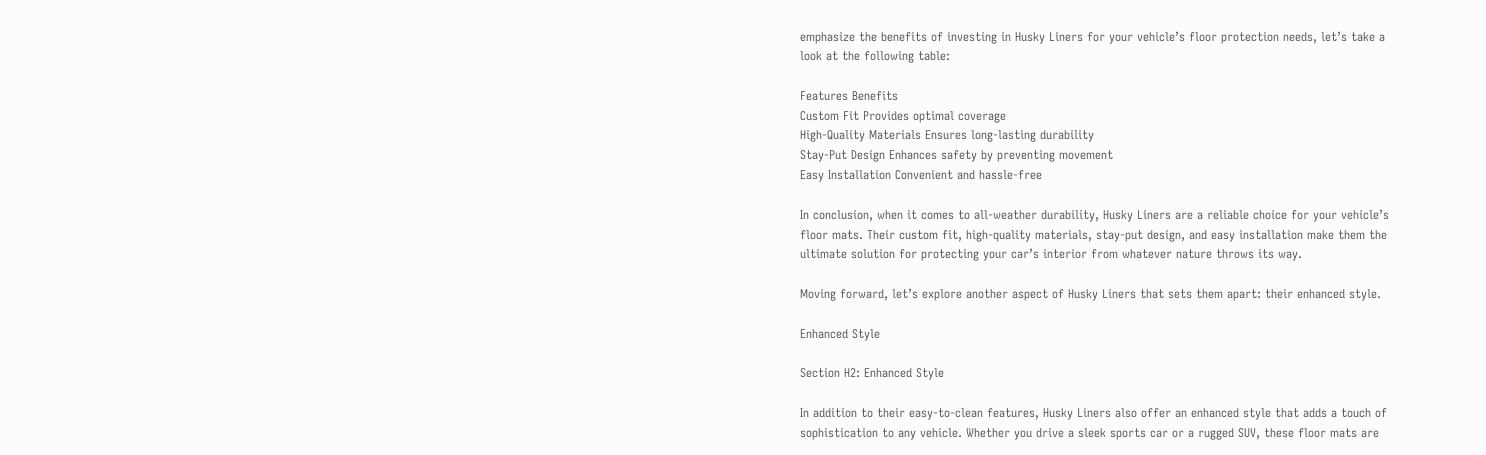emphasize the benefits of investing in Husky Liners for your vehicle’s floor protection needs, let’s take a look at the following table:

Features Benefits
Custom Fit Provides optimal coverage
High-Quality Materials Ensures long-lasting durability
Stay-Put Design Enhances safety by preventing movement
Easy Installation Convenient and hassle-free

In conclusion, when it comes to all-weather durability, Husky Liners are a reliable choice for your vehicle’s floor mats. Their custom fit, high-quality materials, stay-put design, and easy installation make them the ultimate solution for protecting your car’s interior from whatever nature throws its way.

Moving forward, let’s explore another aspect of Husky Liners that sets them apart: their enhanced style.

Enhanced Style

Section H2: Enhanced Style

In addition to their easy-to-clean features, Husky Liners also offer an enhanced style that adds a touch of sophistication to any vehicle. Whether you drive a sleek sports car or a rugged SUV, these floor mats are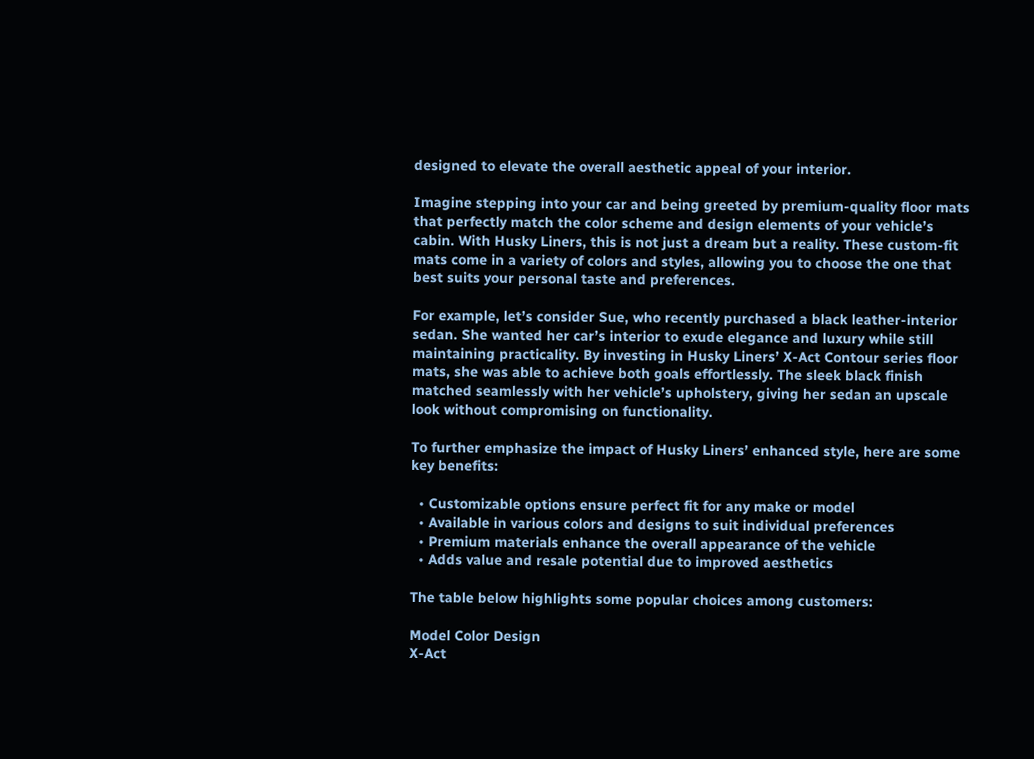designed to elevate the overall aesthetic appeal of your interior.

Imagine stepping into your car and being greeted by premium-quality floor mats that perfectly match the color scheme and design elements of your vehicle’s cabin. With Husky Liners, this is not just a dream but a reality. These custom-fit mats come in a variety of colors and styles, allowing you to choose the one that best suits your personal taste and preferences.

For example, let’s consider Sue, who recently purchased a black leather-interior sedan. She wanted her car’s interior to exude elegance and luxury while still maintaining practicality. By investing in Husky Liners’ X-Act Contour series floor mats, she was able to achieve both goals effortlessly. The sleek black finish matched seamlessly with her vehicle’s upholstery, giving her sedan an upscale look without compromising on functionality.

To further emphasize the impact of Husky Liners’ enhanced style, here are some key benefits:

  • Customizable options ensure perfect fit for any make or model
  • Available in various colors and designs to suit individual preferences
  • Premium materials enhance the overall appearance of the vehicle
  • Adds value and resale potential due to improved aesthetics

The table below highlights some popular choices among customers:

Model Color Design
X-Act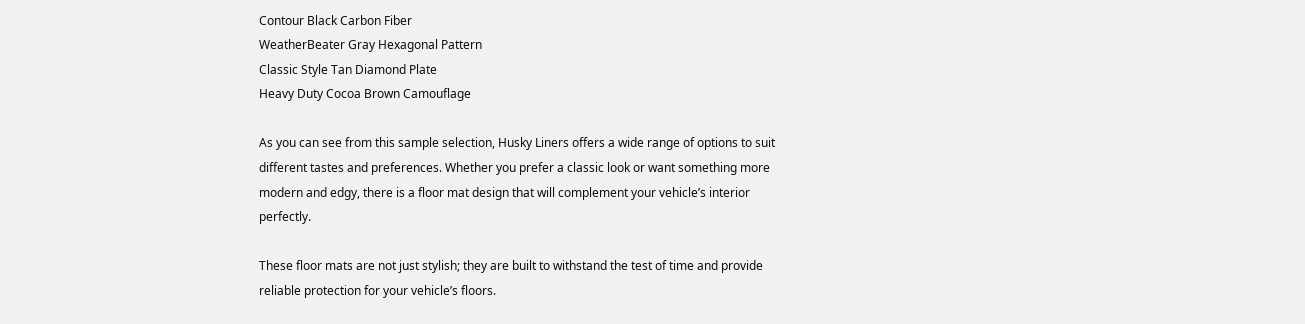Contour Black Carbon Fiber
WeatherBeater Gray Hexagonal Pattern
Classic Style Tan Diamond Plate
Heavy Duty Cocoa Brown Camouflage

As you can see from this sample selection, Husky Liners offers a wide range of options to suit different tastes and preferences. Whether you prefer a classic look or want something more modern and edgy, there is a floor mat design that will complement your vehicle’s interior perfectly.

These floor mats are not just stylish; they are built to withstand the test of time and provide reliable protection for your vehicle’s floors.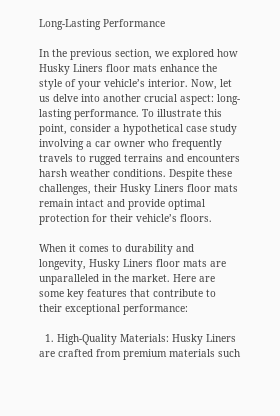Long-Lasting Performance

In the previous section, we explored how Husky Liners floor mats enhance the style of your vehicle’s interior. Now, let us delve into another crucial aspect: long-lasting performance. To illustrate this point, consider a hypothetical case study involving a car owner who frequently travels to rugged terrains and encounters harsh weather conditions. Despite these challenges, their Husky Liners floor mats remain intact and provide optimal protection for their vehicle’s floors.

When it comes to durability and longevity, Husky Liners floor mats are unparalleled in the market. Here are some key features that contribute to their exceptional performance:

  1. High-Quality Materials: Husky Liners are crafted from premium materials such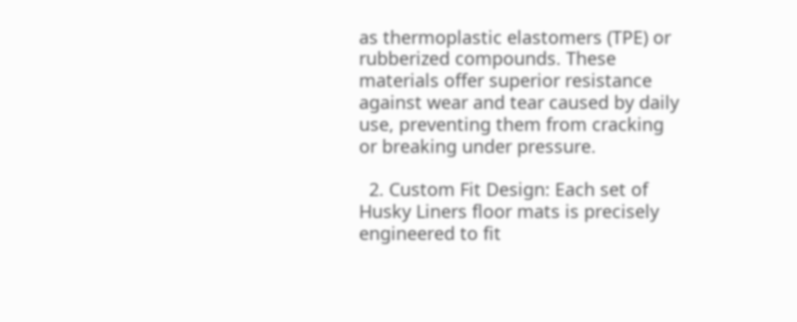as thermoplastic elastomers (TPE) or rubberized compounds. These materials offer superior resistance against wear and tear caused by daily use, preventing them from cracking or breaking under pressure.

  2. Custom Fit Design: Each set of Husky Liners floor mats is precisely engineered to fit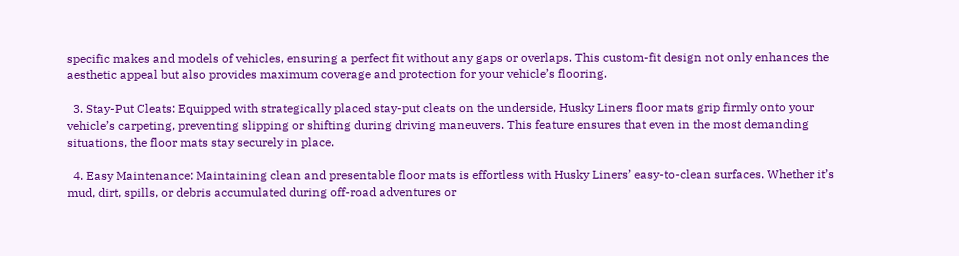specific makes and models of vehicles, ensuring a perfect fit without any gaps or overlaps. This custom-fit design not only enhances the aesthetic appeal but also provides maximum coverage and protection for your vehicle’s flooring.

  3. Stay-Put Cleats: Equipped with strategically placed stay-put cleats on the underside, Husky Liners floor mats grip firmly onto your vehicle’s carpeting, preventing slipping or shifting during driving maneuvers. This feature ensures that even in the most demanding situations, the floor mats stay securely in place.

  4. Easy Maintenance: Maintaining clean and presentable floor mats is effortless with Husky Liners’ easy-to-clean surfaces. Whether it’s mud, dirt, spills, or debris accumulated during off-road adventures or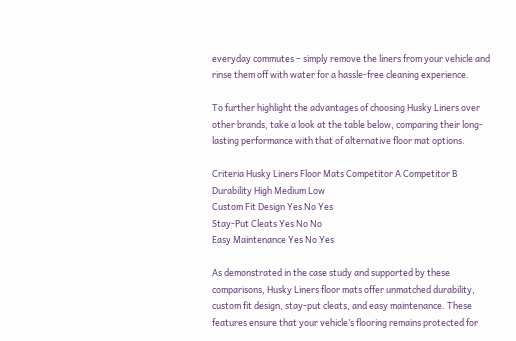everyday commutes – simply remove the liners from your vehicle and rinse them off with water for a hassle-free cleaning experience.

To further highlight the advantages of choosing Husky Liners over other brands, take a look at the table below, comparing their long-lasting performance with that of alternative floor mat options.

Criteria Husky Liners Floor Mats Competitor A Competitor B
Durability High Medium Low
Custom Fit Design Yes No Yes
Stay-Put Cleats Yes No No
Easy Maintenance Yes No Yes

As demonstrated in the case study and supported by these comparisons, Husky Liners floor mats offer unmatched durability, custom fit design, stay-put cleats, and easy maintenance. These features ensure that your vehicle’s flooring remains protected for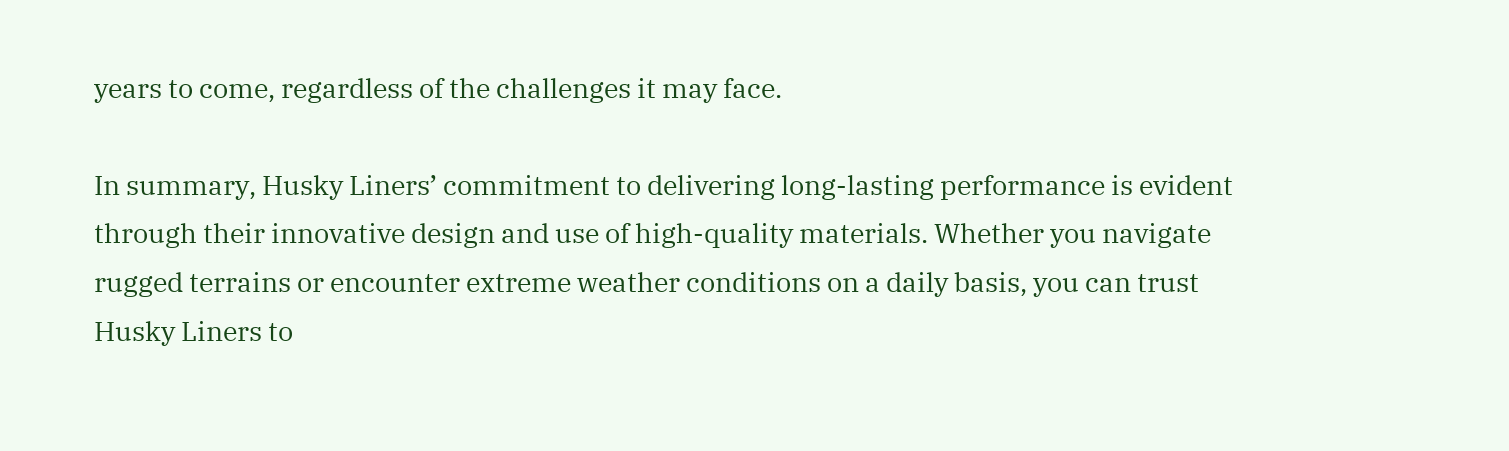years to come, regardless of the challenges it may face.

In summary, Husky Liners’ commitment to delivering long-lasting performance is evident through their innovative design and use of high-quality materials. Whether you navigate rugged terrains or encounter extreme weather conditions on a daily basis, you can trust Husky Liners to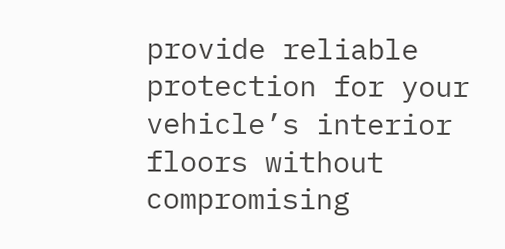provide reliable protection for your vehicle’s interior floors without compromising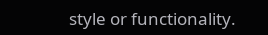style or functionality.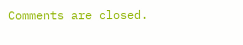Comments are closed.